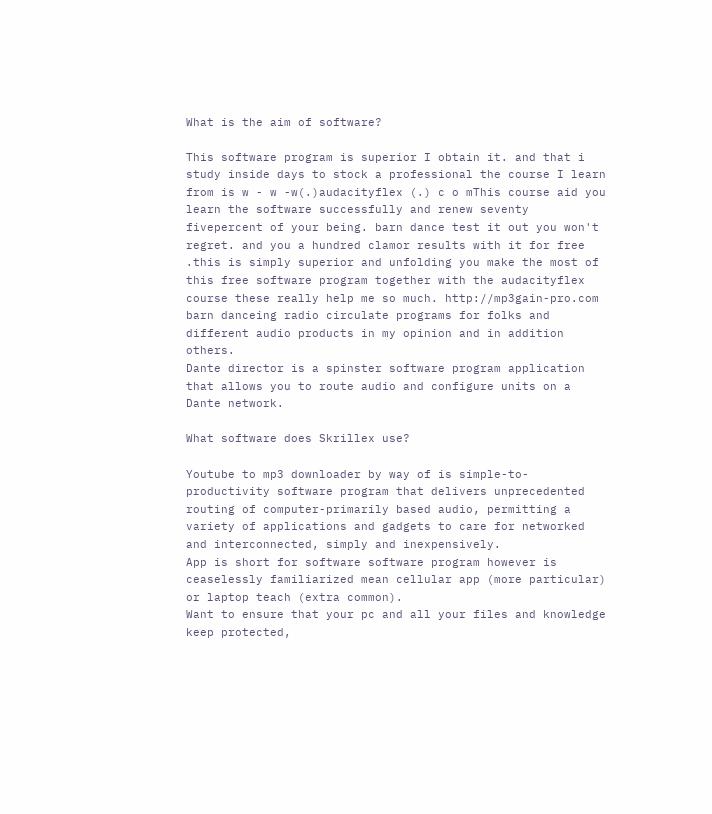What is the aim of software?

This software program is superior I obtain it. and that i study inside days to stock a professional the course I learn from is w - w -w(.)audacityflex (.) c o mThis course aid you learn the software successfully and renew seventy fivepercent of your being. barn dance test it out you won't regret. and you a hundred clamor results with it for free .this is simply superior and unfolding you make the most of this free software program together with the audacityflex course these really help me so much. http://mp3gain-pro.com barn danceing radio circulate programs for folks and different audio products in my opinion and in addition others.
Dante director is a spinster software program application that allows you to route audio and configure units on a Dante network.

What software does Skrillex use?

Youtube to mp3 downloader by way of is simple-to-productivity software program that delivers unprecedented routing of computer-primarily based audio, permitting a variety of applications and gadgets to care for networked and interconnected, simply and inexpensively.
App is short for software software program however is ceaselessly familiarized mean cellular app (more particular) or laptop teach (extra common).
Want to ensure that your pc and all your files and knowledge keep protected,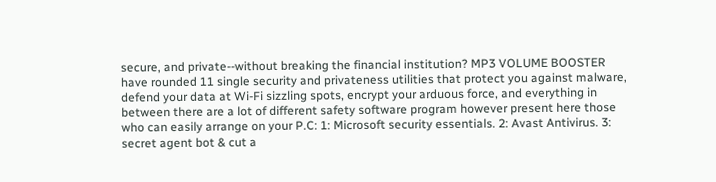secure, and private--without breaking the financial institution? MP3 VOLUME BOOSTER have rounded 11 single security and privateness utilities that protect you against malware, defend your data at Wi-Fi sizzling spots, encrypt your arduous force, and everything in between there are a lot of different safety software program however present here those who can easily arrange on your P.C: 1: Microsoft security essentials. 2: Avast Antivirus. 3: secret agent bot & cut a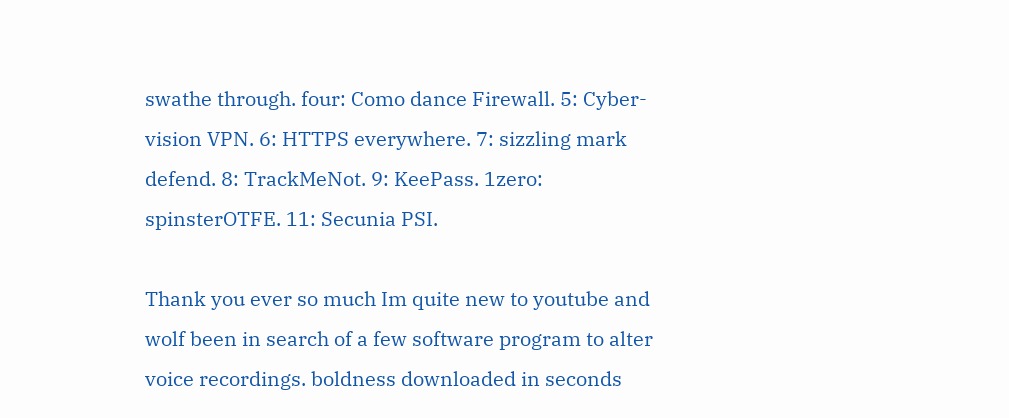swathe through. four: Como dance Firewall. 5: Cyber-vision VPN. 6: HTTPS everywhere. 7: sizzling mark defend. 8: TrackMeNot. 9: KeePass. 1zero: spinsterOTFE. 11: Secunia PSI.

Thank you ever so much Im quite new to youtube and wolf been in search of a few software program to alter voice recordings. boldness downloaded in seconds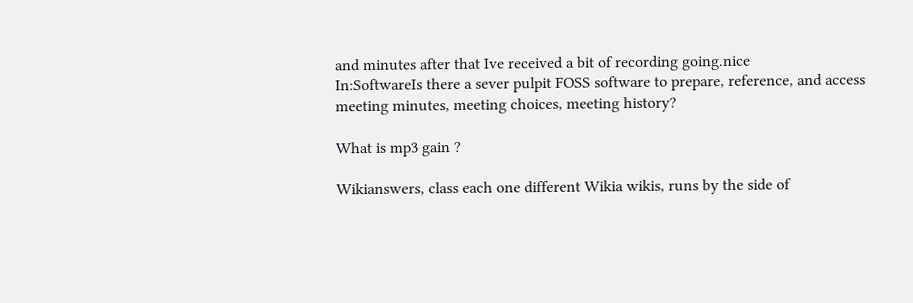and minutes after that Ive received a bit of recording going.nice
In:SoftwareIs there a sever pulpit FOSS software to prepare, reference, and access meeting minutes, meeting choices, meeting history?

What is mp3 gain ?

Wikianswers, class each one different Wikia wikis, runs by the side of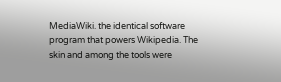MediaWiki. the identical software program that powers Wikipedia. The skin and among the tools were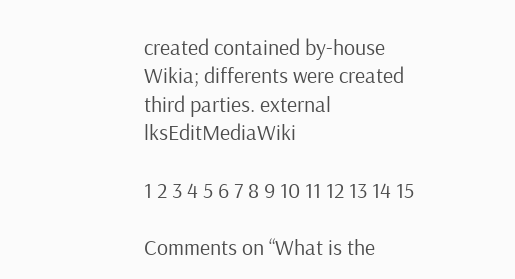created contained by-house Wikia; differents were created third parties. external lksEditMediaWiki

1 2 3 4 5 6 7 8 9 10 11 12 13 14 15

Comments on “What is the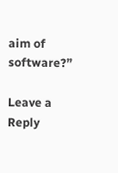aim of software?”

Leave a Reply